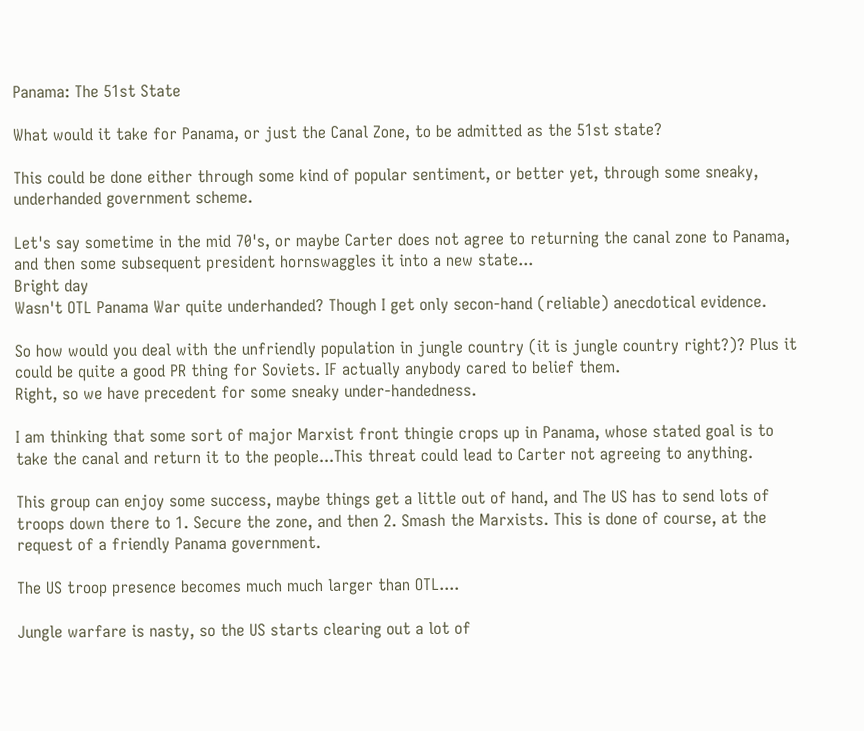Panama: The 51st State

What would it take for Panama, or just the Canal Zone, to be admitted as the 51st state?

This could be done either through some kind of popular sentiment, or better yet, through some sneaky, underhanded government scheme.

Let's say sometime in the mid 70's, or maybe Carter does not agree to returning the canal zone to Panama, and then some subsequent president hornswaggles it into a new state...
Bright day
Wasn't OTL Panama War quite underhanded? Though I get only secon-hand (reliable) anecdotical evidence.

So how would you deal with the unfriendly population in jungle country (it is jungle country right?)? Plus it could be quite a good PR thing for Soviets. IF actually anybody cared to belief them.
Right, so we have precedent for some sneaky under-handedness.

I am thinking that some sort of major Marxist front thingie crops up in Panama, whose stated goal is to take the canal and return it to the people...This threat could lead to Carter not agreeing to anything.

This group can enjoy some success, maybe things get a little out of hand, and The US has to send lots of troops down there to 1. Secure the zone, and then 2. Smash the Marxists. This is done of course, at the request of a friendly Panama government.

The US troop presence becomes much much larger than OTL....

Jungle warfare is nasty, so the US starts clearing out a lot of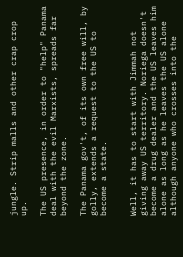jungle. Strip malls and other crap crop up.

The US presence, in order to "help" Panama deal with the evil Marxists, spreads far beyond the zone.

The Panama gov't, of its own free will, by golly, extends a request to the US to become a state.


Well, it has to start with Jimmah not giving away US territory. Noriega doesn't become a drug dealer and the US leaves him alone as long as he leaves the US alone although anyone who crosses into the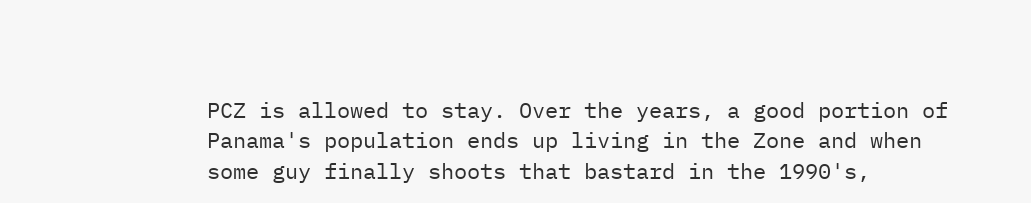PCZ is allowed to stay. Over the years, a good portion of Panama's population ends up living in the Zone and when some guy finally shoots that bastard in the 1990's,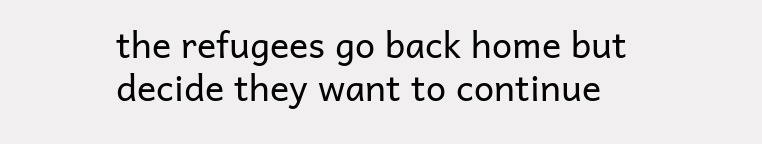the refugees go back home but decide they want to continue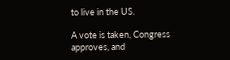to live in the US.

A vote is taken, Congress approves, and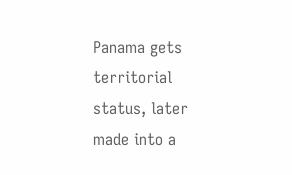Panama gets territorial status, later made into a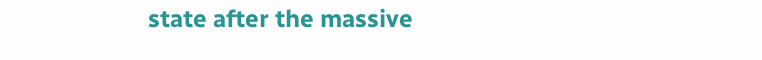state after the massive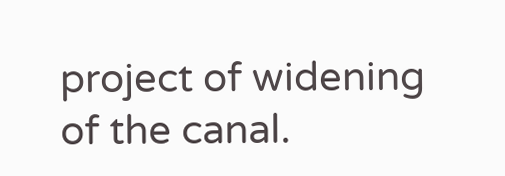project of widening of the canal.